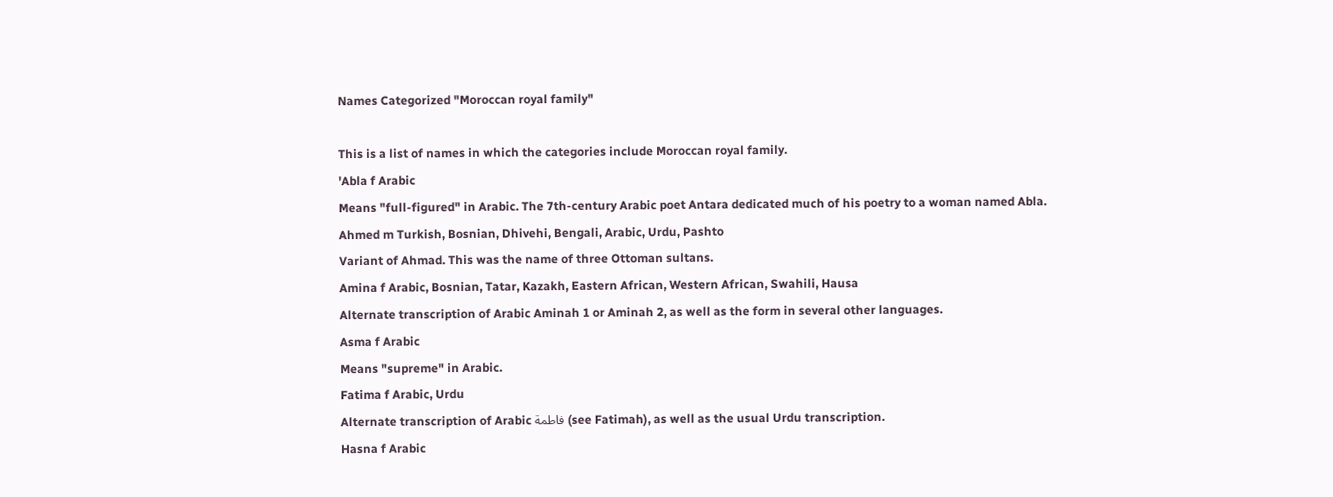Names Categorized "Moroccan royal family"

This is a list of names in which the categories include Moroccan royal family.
'Abla f Arabic
Means "full-figured" in Arabic. The 7th-century Arabic poet Antara dedicated much of his poetry to a woman named Abla.
Ahmed m Turkish, Bosnian, Dhivehi, Bengali, Arabic, Urdu, Pashto
Variant of Ahmad. This was the name of three Ottoman sultans.
Amina f Arabic, Bosnian, Tatar, Kazakh, Eastern African, Western African, Swahili, Hausa
Alternate transcription of Arabic Aminah 1 or Aminah 2, as well as the form in several other languages.
Asma f Arabic
Means "supreme" in Arabic.
Fatima f Arabic, Urdu
Alternate transcription of Arabic فاطمة (see Fatimah), as well as the usual Urdu transcription.
Hasna f Arabic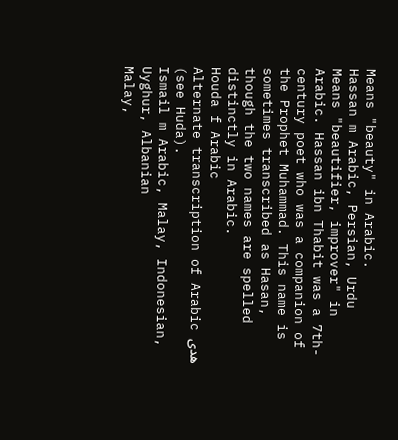Means "beauty" in Arabic.
Hassan m Arabic, Persian, Urdu
Means "beautifier, improver" in Arabic. Hassan ibn Thabit was a 7th-century poet who was a companion of the Prophet Muhammad. This name is sometimes transcribed as Hasan, though the two names are spelled distinctly in Arabic.
Houda f Arabic
Alternate transcription of Arabic هدى (see Huda).
Ismail m Arabic, Malay, Indonesian, Uyghur, Albanian
Malay,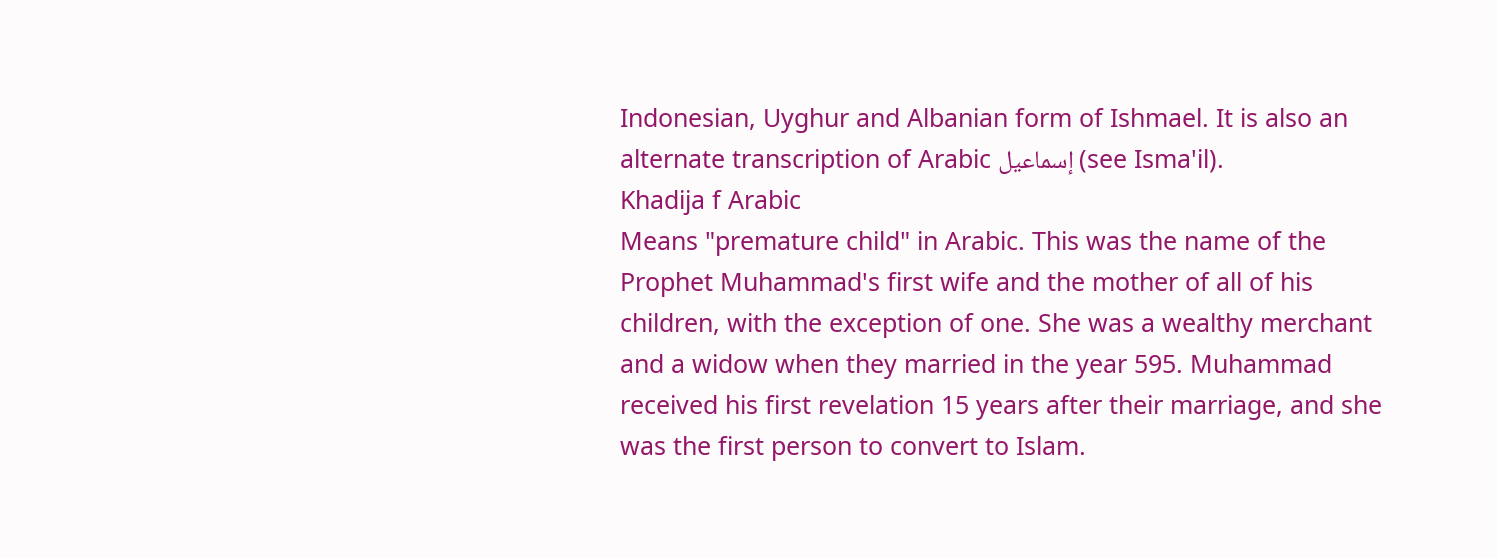Indonesian, Uyghur and Albanian form of Ishmael. It is also an alternate transcription of Arabic إسماعيل (see Isma'il).
Khadija f Arabic
Means "premature child" in Arabic. This was the name of the Prophet Muhammad's first wife and the mother of all of his children, with the exception of one. She was a wealthy merchant and a widow when they married in the year 595. Muhammad received his first revelation 15 years after their marriage, and she was the first person to convert to Islam.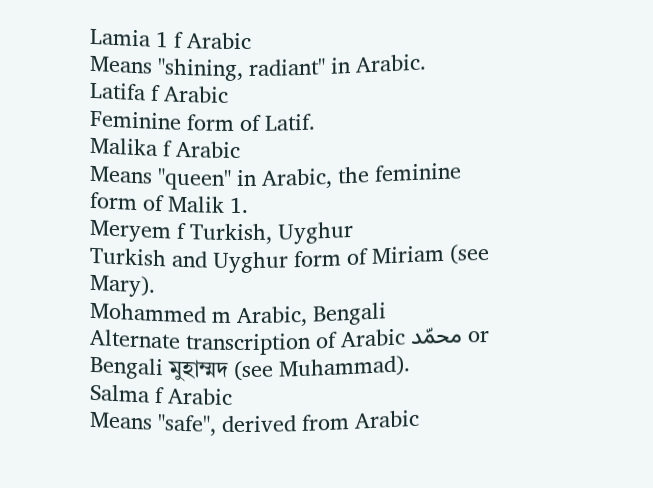Lamia 1 f Arabic
Means "shining, radiant" in Arabic.
Latifa f Arabic
Feminine form of Latif.
Malika f Arabic
Means "queen" in Arabic, the feminine form of Malik 1.
Meryem f Turkish, Uyghur
Turkish and Uyghur form of Miriam (see Mary).
Mohammed m Arabic, Bengali
Alternate transcription of Arabic محمّد or Bengali মুহাম্মদ (see Muhammad).
Salma f Arabic
Means "safe", derived from Arabic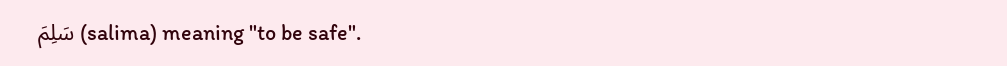سَلِمَ (salima) meaning "to be safe".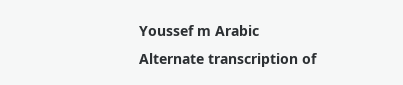Youssef m Arabic
Alternate transcription of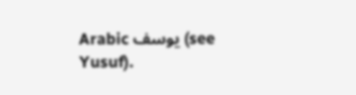Arabic يوسف (see Yusuf).